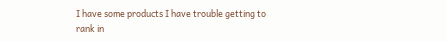I have some products I have trouble getting to rank in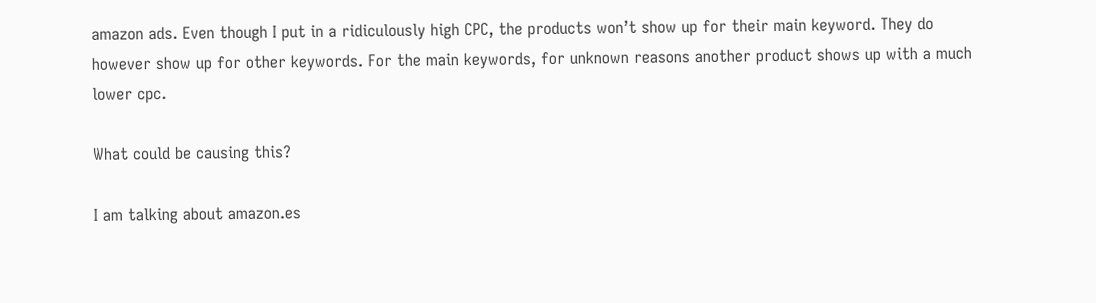amazon ads. Even though I put in a ridiculously high CPC, the products won’t show up for their main keyword. They do however show up for other keywords. For the main keywords, for unknown reasons another product shows up with a much lower cpc.

What could be causing this?

I am talking about amazon.es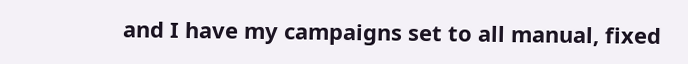and I have my campaigns set to all manual, fixed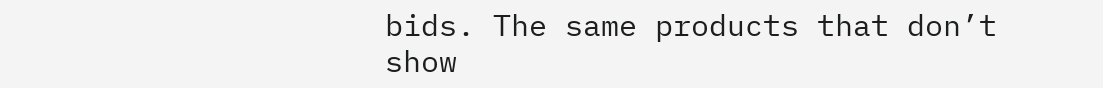bids. The same products that don’t show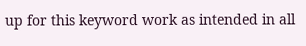up for this keyword work as intended in all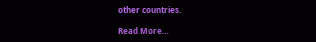other countries.

Read More…